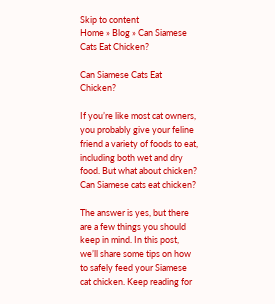Skip to content
Home » Blog » Can Siamese Cats Eat Chicken?

Can Siamese Cats Eat Chicken?

If you’re like most cat owners, you probably give your feline friend a variety of foods to eat, including both wet and dry food. But what about chicken? Can Siamese cats eat chicken?

The answer is yes, but there are a few things you should keep in mind. In this post, we’ll share some tips on how to safely feed your Siamese cat chicken. Keep reading for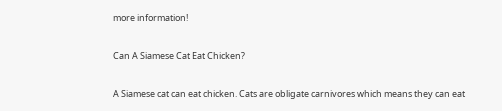more information!

Can A Siamese Cat Eat Chicken?

A Siamese cat can eat chicken. Cats are obligate carnivores which means they can eat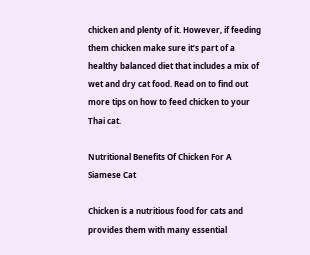chicken and plenty of it. However, if feeding them chicken make sure it’s part of a healthy balanced diet that includes a mix of wet and dry cat food. Read on to find out more tips on how to feed chicken to your Thai cat.

Nutritional Benefits Of Chicken For A Siamese Cat

Chicken is a nutritious food for cats and provides them with many essential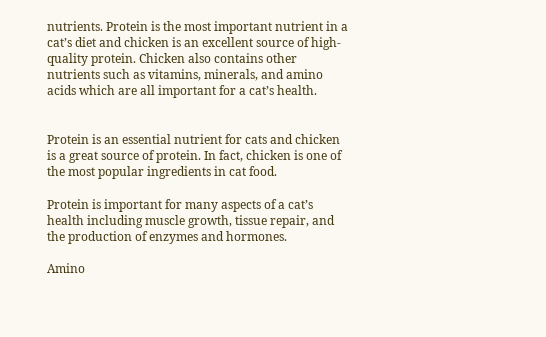nutrients. Protein is the most important nutrient in a cat’s diet and chicken is an excellent source of high-quality protein. Chicken also contains other nutrients such as vitamins, minerals, and amino acids which are all important for a cat’s health.


Protein is an essential nutrient for cats and chicken is a great source of protein. In fact, chicken is one of the most popular ingredients in cat food.

Protein is important for many aspects of a cat’s health including muscle growth, tissue repair, and the production of enzymes and hormones.

Amino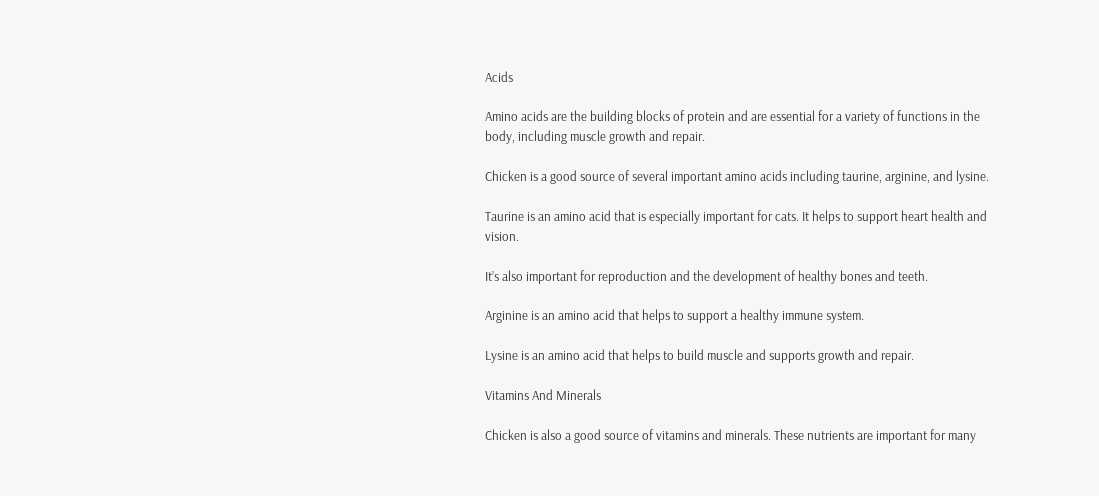Acids

Amino acids are the building blocks of protein and are essential for a variety of functions in the body, including muscle growth and repair.

Chicken is a good source of several important amino acids including taurine, arginine, and lysine.

Taurine is an amino acid that is especially important for cats. It helps to support heart health and vision.

It’s also important for reproduction and the development of healthy bones and teeth.

Arginine is an amino acid that helps to support a healthy immune system.

Lysine is an amino acid that helps to build muscle and supports growth and repair.

Vitamins And Minerals

Chicken is also a good source of vitamins and minerals. These nutrients are important for many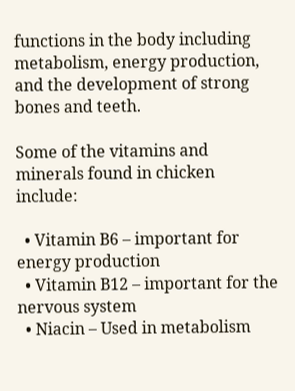functions in the body including metabolism, energy production, and the development of strong bones and teeth.

Some of the vitamins and minerals found in chicken include:

  • Vitamin B6 – important for energy production
  • Vitamin B12 – important for the nervous system
  • Niacin – Used in metabolism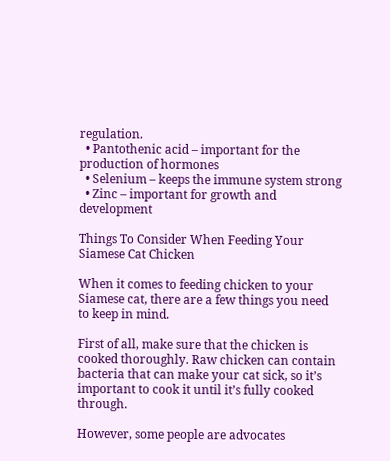regulation.
  • Pantothenic acid – important for the production of hormones
  • Selenium – keeps the immune system strong
  • Zinc – important for growth and development

Things To Consider When Feeding Your Siamese Cat Chicken

When it comes to feeding chicken to your Siamese cat, there are a few things you need to keep in mind.

First of all, make sure that the chicken is cooked thoroughly. Raw chicken can contain bacteria that can make your cat sick, so it’s important to cook it until it’s fully cooked through.

However, some people are advocates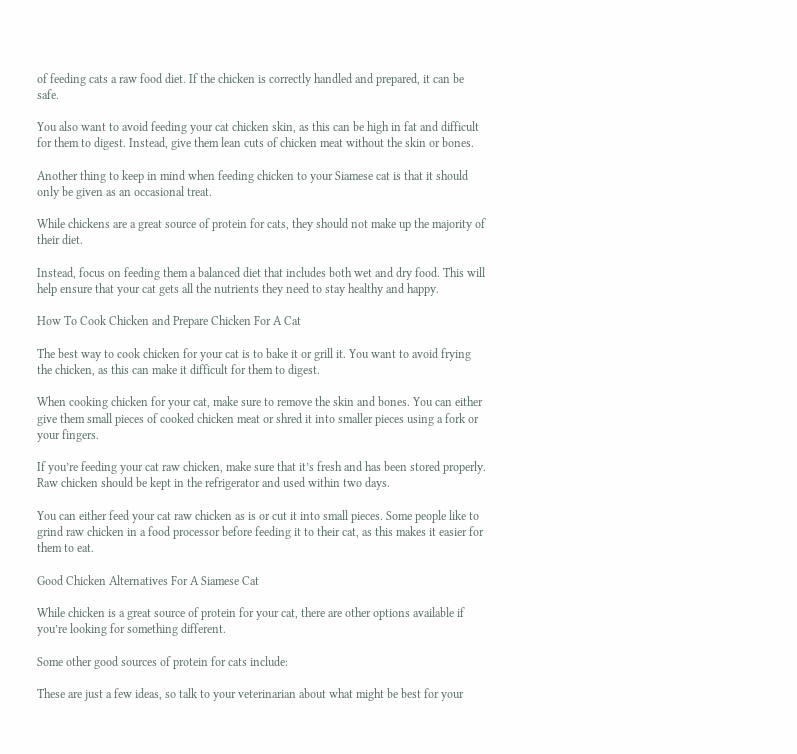of feeding cats a raw food diet. If the chicken is correctly handled and prepared, it can be safe.

You also want to avoid feeding your cat chicken skin, as this can be high in fat and difficult for them to digest. Instead, give them lean cuts of chicken meat without the skin or bones.

Another thing to keep in mind when feeding chicken to your Siamese cat is that it should only be given as an occasional treat.

While chickens are a great source of protein for cats, they should not make up the majority of their diet.

Instead, focus on feeding them a balanced diet that includes both wet and dry food. This will help ensure that your cat gets all the nutrients they need to stay healthy and happy.

How To Cook Chicken and Prepare Chicken For A Cat

The best way to cook chicken for your cat is to bake it or grill it. You want to avoid frying the chicken, as this can make it difficult for them to digest.

When cooking chicken for your cat, make sure to remove the skin and bones. You can either give them small pieces of cooked chicken meat or shred it into smaller pieces using a fork or your fingers.

If you’re feeding your cat raw chicken, make sure that it’s fresh and has been stored properly. Raw chicken should be kept in the refrigerator and used within two days.

You can either feed your cat raw chicken as is or cut it into small pieces. Some people like to grind raw chicken in a food processor before feeding it to their cat, as this makes it easier for them to eat.

Good Chicken Alternatives For A Siamese Cat

While chicken is a great source of protein for your cat, there are other options available if you’re looking for something different.

Some other good sources of protein for cats include:

These are just a few ideas, so talk to your veterinarian about what might be best for your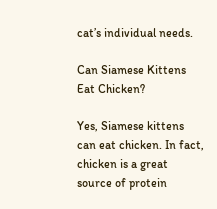cat’s individual needs.

Can Siamese Kittens Eat Chicken?

Yes, Siamese kittens can eat chicken. In fact, chicken is a great source of protein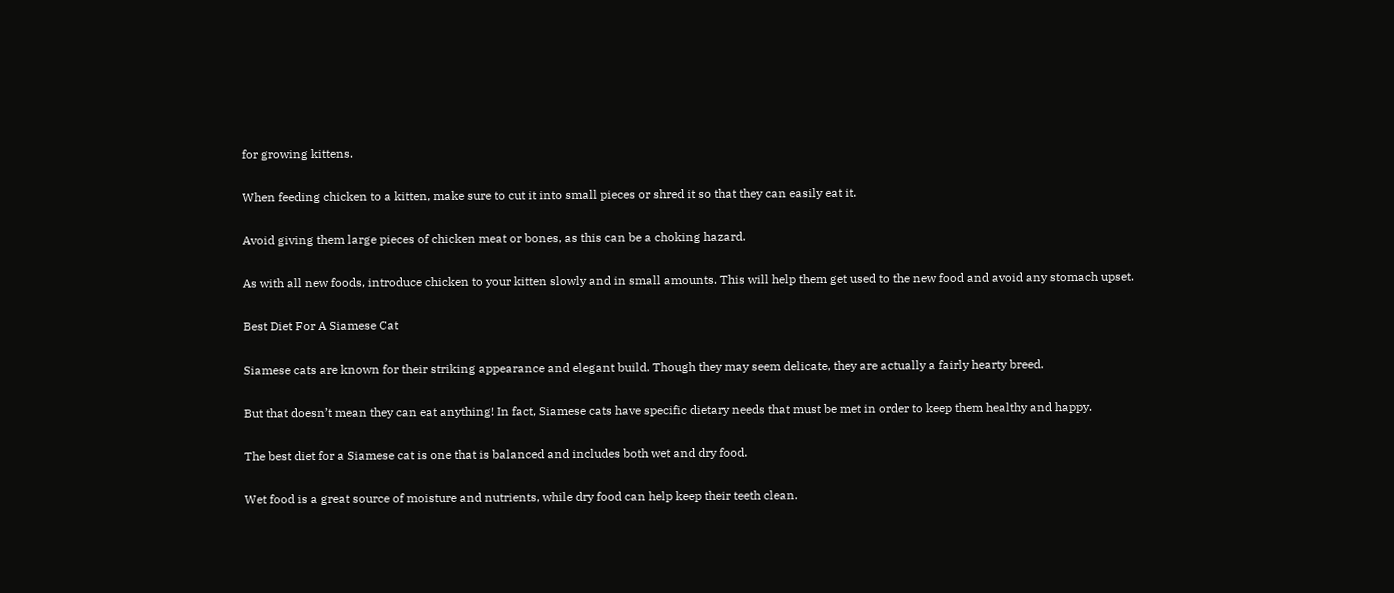for growing kittens.

When feeding chicken to a kitten, make sure to cut it into small pieces or shred it so that they can easily eat it.

Avoid giving them large pieces of chicken meat or bones, as this can be a choking hazard.

As with all new foods, introduce chicken to your kitten slowly and in small amounts. This will help them get used to the new food and avoid any stomach upset.

Best Diet For A Siamese Cat

Siamese cats are known for their striking appearance and elegant build. Though they may seem delicate, they are actually a fairly hearty breed.

But that doesn’t mean they can eat anything! In fact, Siamese cats have specific dietary needs that must be met in order to keep them healthy and happy.

The best diet for a Siamese cat is one that is balanced and includes both wet and dry food.

Wet food is a great source of moisture and nutrients, while dry food can help keep their teeth clean.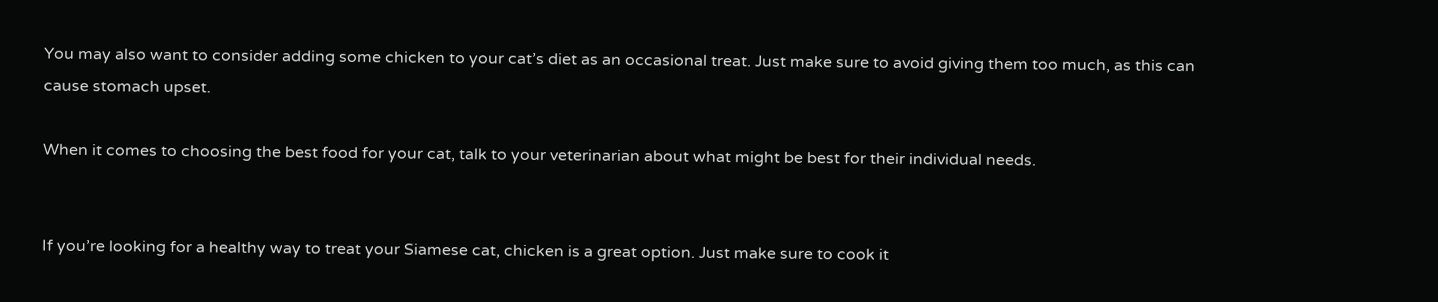You may also want to consider adding some chicken to your cat’s diet as an occasional treat. Just make sure to avoid giving them too much, as this can cause stomach upset.

When it comes to choosing the best food for your cat, talk to your veterinarian about what might be best for their individual needs.


If you’re looking for a healthy way to treat your Siamese cat, chicken is a great option. Just make sure to cook it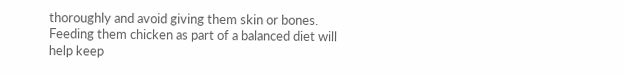thoroughly and avoid giving them skin or bones. Feeding them chicken as part of a balanced diet will help keep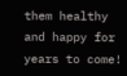them healthy and happy for years to come!